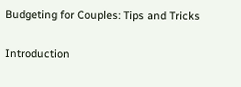Budgeting for Couples: Tips and Tricks

Introduction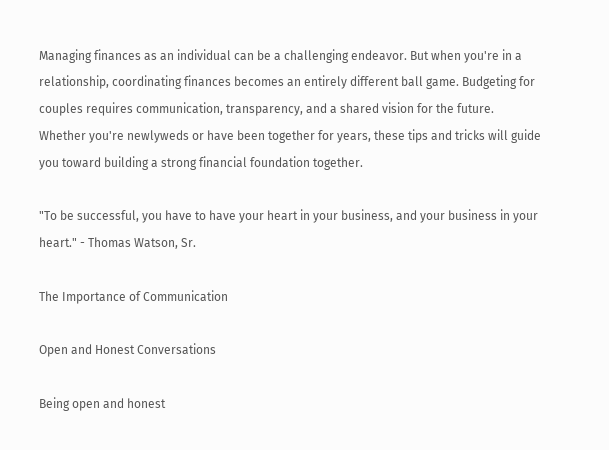Managing finances as an individual can be a challenging endeavor. But when you're in a relationship, coordinating finances becomes an entirely different ball game. Budgeting for couples requires communication, transparency, and a shared vision for the future.  Whether you're newlyweds or have been together for years, these tips and tricks will guide you toward building a strong financial foundation together.

"To be successful, you have to have your heart in your business, and your business in your heart." - Thomas Watson, Sr.

The Importance of Communication

Open and Honest Conversations

Being open and honest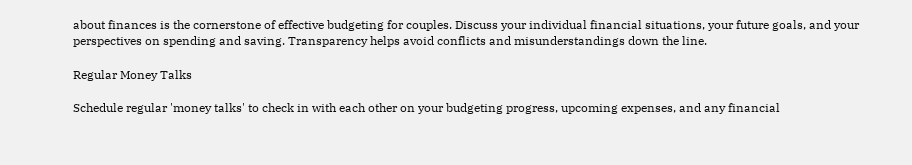about finances is the cornerstone of effective budgeting for couples. Discuss your individual financial situations, your future goals, and your perspectives on spending and saving. Transparency helps avoid conflicts and misunderstandings down the line.

Regular Money Talks

Schedule regular 'money talks' to check in with each other on your budgeting progress, upcoming expenses, and any financial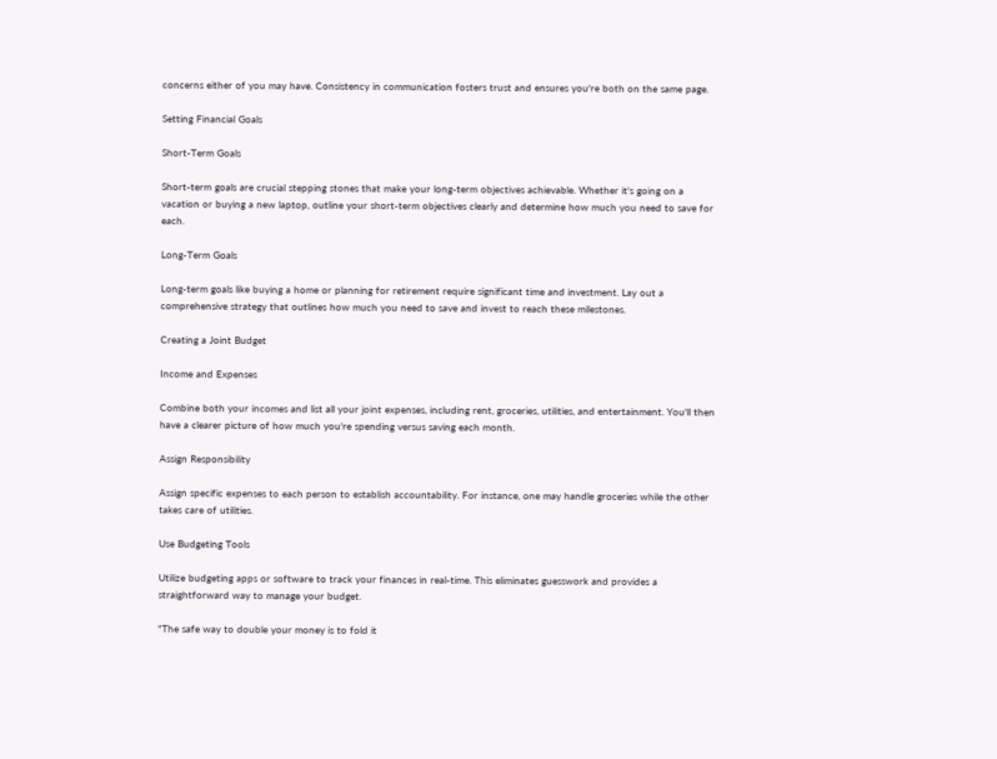concerns either of you may have. Consistency in communication fosters trust and ensures you're both on the same page.

Setting Financial Goals

Short-Term Goals

Short-term goals are crucial stepping stones that make your long-term objectives achievable. Whether it's going on a vacation or buying a new laptop, outline your short-term objectives clearly and determine how much you need to save for each.

Long-Term Goals

Long-term goals like buying a home or planning for retirement require significant time and investment. Lay out a comprehensive strategy that outlines how much you need to save and invest to reach these milestones.

Creating a Joint Budget

Income and Expenses

Combine both your incomes and list all your joint expenses, including rent, groceries, utilities, and entertainment. You'll then have a clearer picture of how much you're spending versus saving each month.

Assign Responsibility

Assign specific expenses to each person to establish accountability. For instance, one may handle groceries while the other takes care of utilities.

Use Budgeting Tools

Utilize budgeting apps or software to track your finances in real-time. This eliminates guesswork and provides a straightforward way to manage your budget.

"The safe way to double your money is to fold it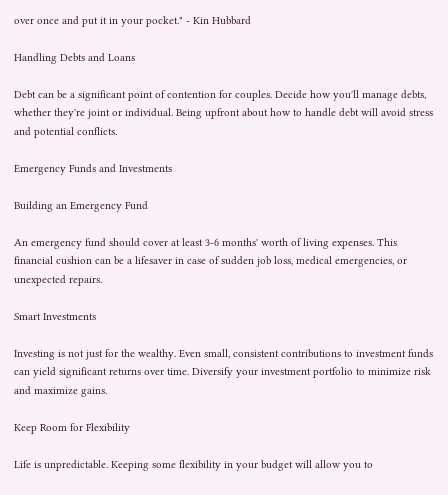over once and put it in your pocket." - Kin Hubbard

Handling Debts and Loans

Debt can be a significant point of contention for couples. Decide how you'll manage debts, whether they're joint or individual. Being upfront about how to handle debt will avoid stress and potential conflicts.

Emergency Funds and Investments

Building an Emergency Fund

An emergency fund should cover at least 3-6 months' worth of living expenses. This financial cushion can be a lifesaver in case of sudden job loss, medical emergencies, or unexpected repairs.

Smart Investments

Investing is not just for the wealthy. Even small, consistent contributions to investment funds can yield significant returns over time. Diversify your investment portfolio to minimize risk and maximize gains.

Keep Room for Flexibility

Life is unpredictable. Keeping some flexibility in your budget will allow you to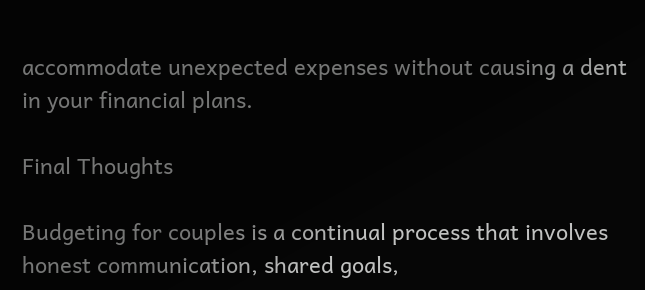accommodate unexpected expenses without causing a dent in your financial plans.

Final Thoughts

Budgeting for couples is a continual process that involves honest communication, shared goals,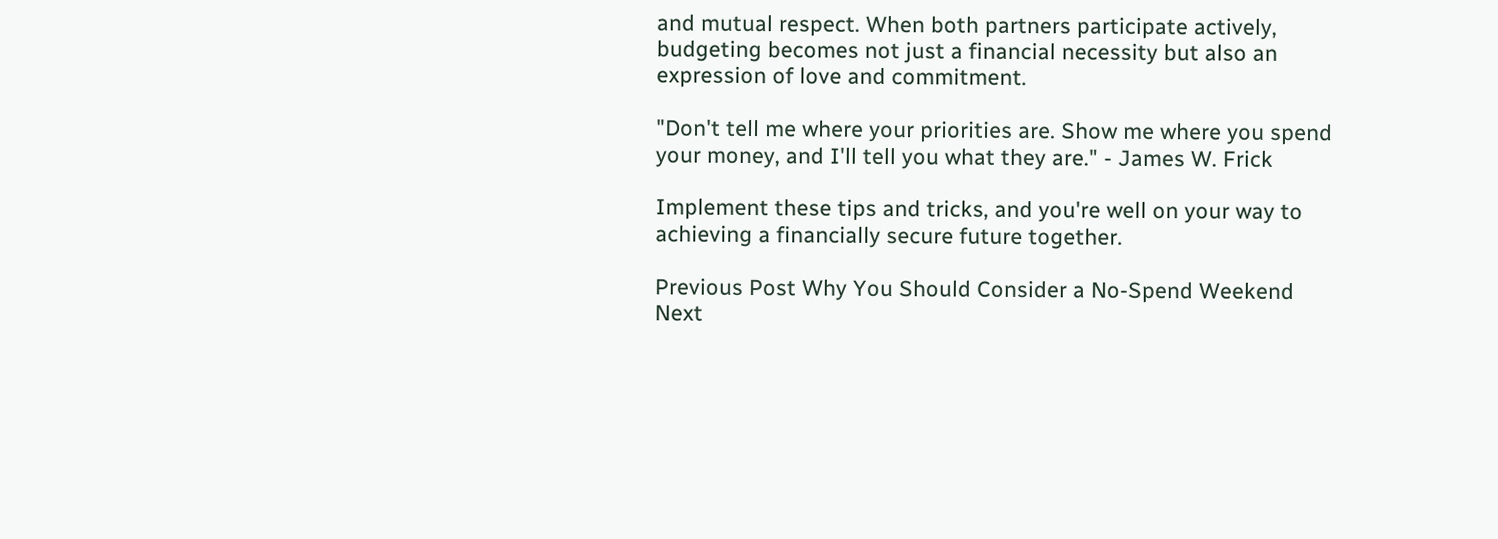and mutual respect. When both partners participate actively, budgeting becomes not just a financial necessity but also an expression of love and commitment.

"Don't tell me where your priorities are. Show me where you spend your money, and I'll tell you what they are." - James W. Frick

Implement these tips and tricks, and you're well on your way to achieving a financially secure future together.

Previous Post Why You Should Consider a No-Spend Weekend
Next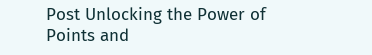Post Unlocking the Power of Points and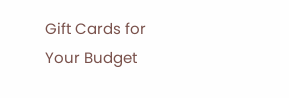Gift Cards for Your Budget